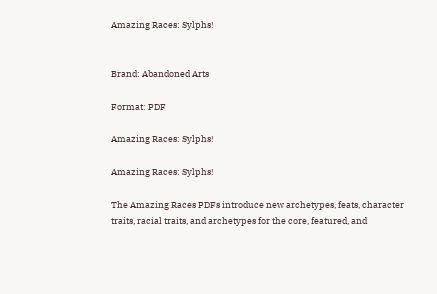Amazing Races: Sylphs!


Brand: Abandoned Arts

Format: PDF

Amazing Races: Sylphs!

Amazing Races: Sylphs!

The Amazing Races PDFs introduce new archetypes, feats, character traits, racial traits, and archetypes for the core, featured, and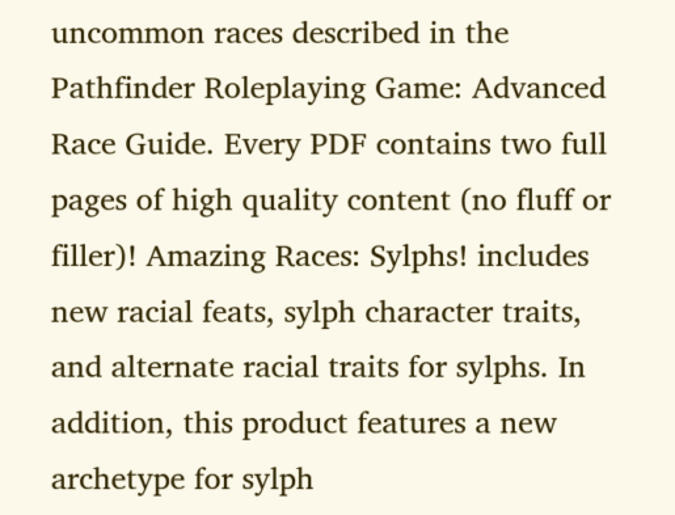uncommon races described in the Pathfinder Roleplaying Game: Advanced Race Guide. Every PDF contains two full pages of high quality content (no fluff or filler)! Amazing Races: Sylphs! includes new racial feats, sylph character traits, and alternate racial traits for sylphs. In addition, this product features a new archetype for sylph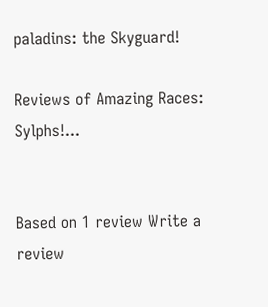paladins: the Skyguard!

Reviews of Amazing Races: Sylphs!...


Based on 1 review Write a review